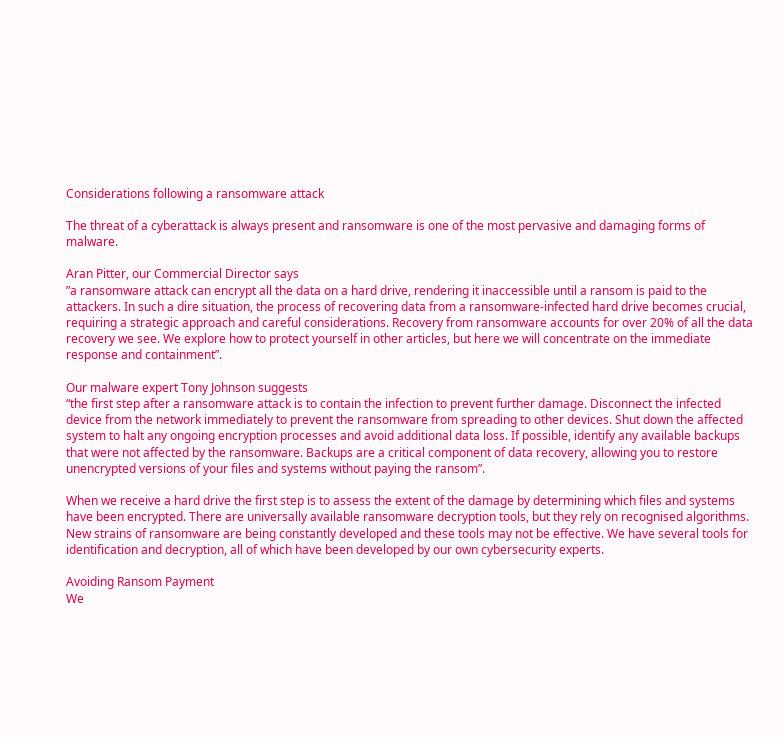Considerations following a ransomware attack

The threat of a cyberattack is always present and ransomware is one of the most pervasive and damaging forms of malware.

Aran Pitter, our Commercial Director says
”a ransomware attack can encrypt all the data on a hard drive, rendering it inaccessible until a ransom is paid to the attackers. In such a dire situation, the process of recovering data from a ransomware-infected hard drive becomes crucial, requiring a strategic approach and careful considerations. Recovery from ransomware accounts for over 20% of all the data recovery we see. We explore how to protect yourself in other articles, but here we will concentrate on the immediate response and containment”.

Our malware expert Tony Johnson suggests
“the first step after a ransomware attack is to contain the infection to prevent further damage. Disconnect the infected device from the network immediately to prevent the ransomware from spreading to other devices. Shut down the affected system to halt any ongoing encryption processes and avoid additional data loss. If possible, identify any available backups that were not affected by the ransomware. Backups are a critical component of data recovery, allowing you to restore unencrypted versions of your files and systems without paying the ransom”.

When we receive a hard drive the first step is to assess the extent of the damage by determining which files and systems have been encrypted. There are universally available ransomware decryption tools, but they rely on recognised algorithms. New strains of ransomware are being constantly developed and these tools may not be effective. We have several tools for identification and decryption, all of which have been developed by our own cybersecurity experts.

Avoiding Ransom Payment
We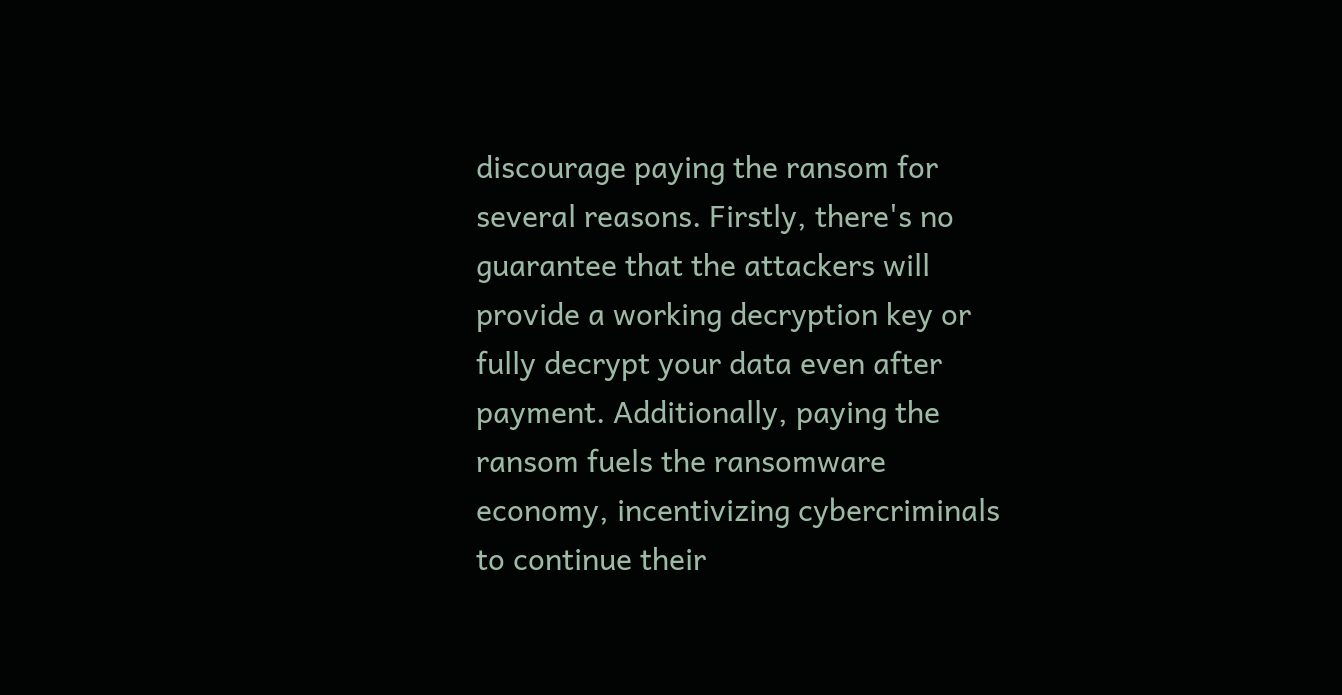discourage paying the ransom for several reasons. Firstly, there's no guarantee that the attackers will provide a working decryption key or fully decrypt your data even after payment. Additionally, paying the ransom fuels the ransomware economy, incentivizing cybercriminals to continue their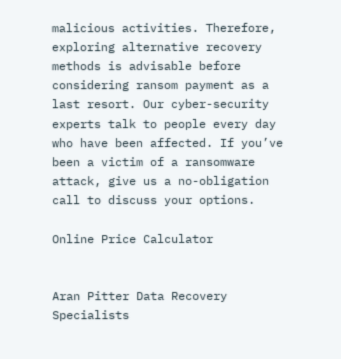malicious activities. Therefore, exploring alternative recovery methods is advisable before considering ransom payment as a last resort. Our cyber-security experts talk to people every day who have been affected. If you’ve been a victim of a ransomware attack, give us a no-obligation call to discuss your options.

Online Price Calculator


Aran Pitter Data Recovery Specialists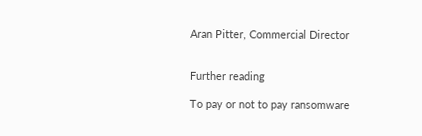Aran Pitter, Commercial Director


Further reading

To pay or not to pay ransomware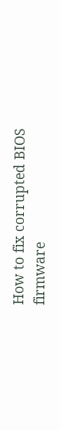How to fix corrupted BIOS firmware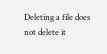Deleting a file does not delete it